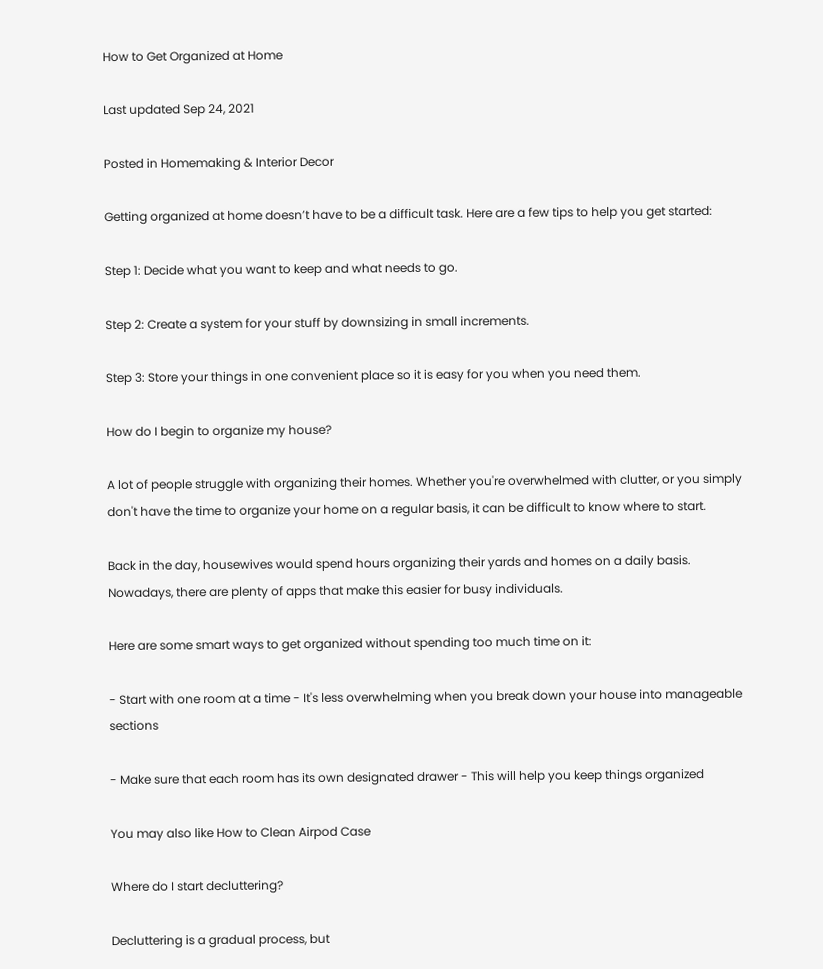How to Get Organized at Home

Last updated Sep 24, 2021

Posted in Homemaking & Interior Decor

Getting organized at home doesn’t have to be a difficult task. Here are a few tips to help you get started:

Step 1: Decide what you want to keep and what needs to go.

Step 2: Create a system for your stuff by downsizing in small increments.

Step 3: Store your things in one convenient place so it is easy for you when you need them.

How do I begin to organize my house?

A lot of people struggle with organizing their homes. Whether you're overwhelmed with clutter, or you simply don't have the time to organize your home on a regular basis, it can be difficult to know where to start.

Back in the day, housewives would spend hours organizing their yards and homes on a daily basis. Nowadays, there are plenty of apps that make this easier for busy individuals.

Here are some smart ways to get organized without spending too much time on it:

- Start with one room at a time - It's less overwhelming when you break down your house into manageable sections

- Make sure that each room has its own designated drawer - This will help you keep things organized

You may also like How to Clean Airpod Case

Where do I start decluttering?

Decluttering is a gradual process, but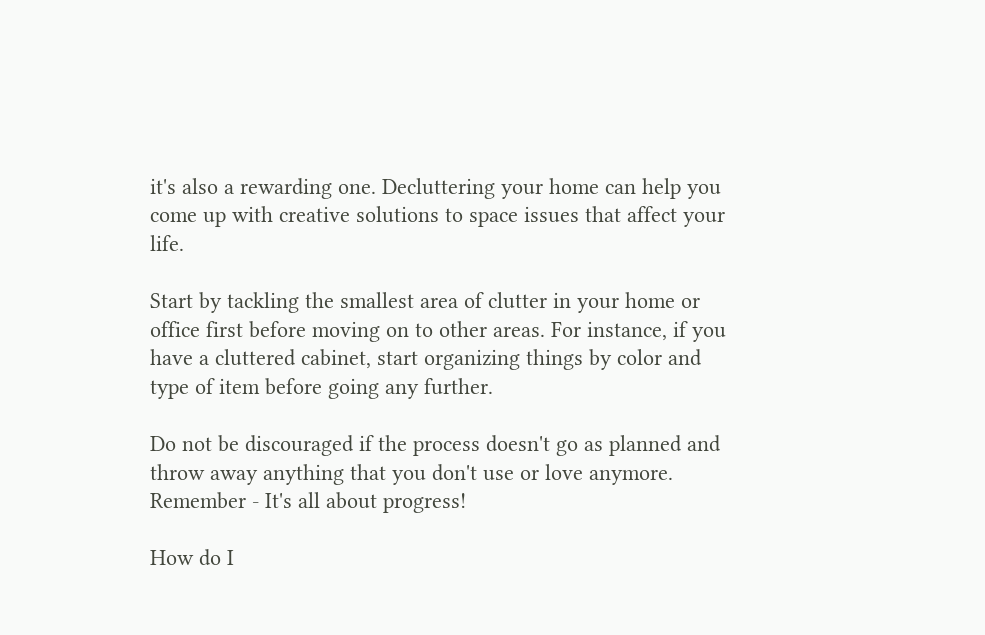it's also a rewarding one. Decluttering your home can help you come up with creative solutions to space issues that affect your life.

Start by tackling the smallest area of clutter in your home or office first before moving on to other areas. For instance, if you have a cluttered cabinet, start organizing things by color and type of item before going any further.

Do not be discouraged if the process doesn't go as planned and throw away anything that you don't use or love anymore. Remember - It's all about progress!

How do I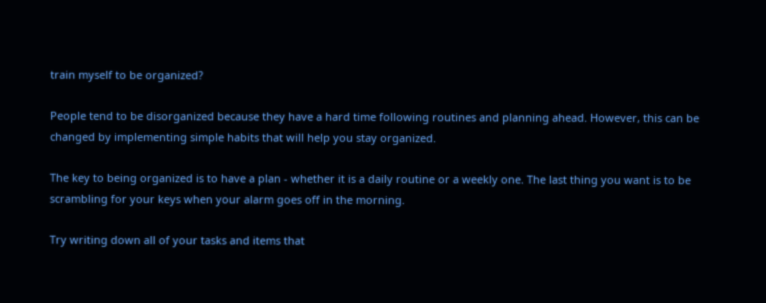train myself to be organized?

People tend to be disorganized because they have a hard time following routines and planning ahead. However, this can be changed by implementing simple habits that will help you stay organized.

The key to being organized is to have a plan - whether it is a daily routine or a weekly one. The last thing you want is to be scrambling for your keys when your alarm goes off in the morning.

Try writing down all of your tasks and items that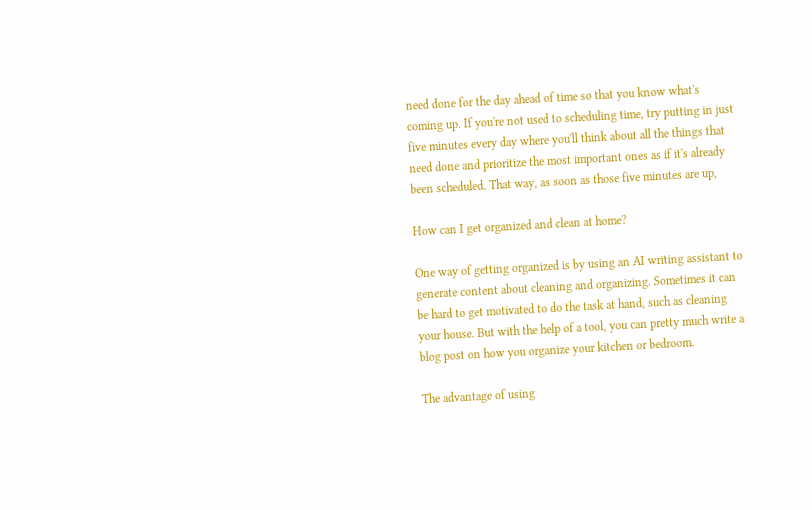need done for the day ahead of time so that you know what's coming up. If you're not used to scheduling time, try putting in just five minutes every day where you'll think about all the things that need done and prioritize the most important ones as if it's already been scheduled. That way, as soon as those five minutes are up,

How can I get organized and clean at home?

One way of getting organized is by using an AI writing assistant to generate content about cleaning and organizing. Sometimes it can be hard to get motivated to do the task at hand, such as cleaning your house. But with the help of a tool, you can pretty much write a blog post on how you organize your kitchen or bedroom.

The advantage of using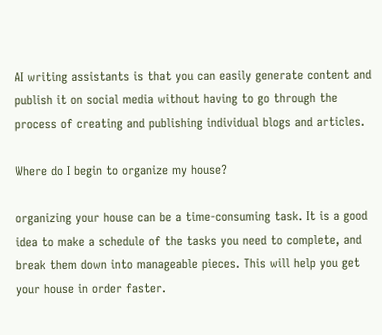AI writing assistants is that you can easily generate content and publish it on social media without having to go through the process of creating and publishing individual blogs and articles.

Where do I begin to organize my house?

organizing your house can be a time-consuming task. It is a good idea to make a schedule of the tasks you need to complete, and break them down into manageable pieces. This will help you get your house in order faster.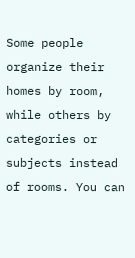Some people organize their homes by room, while others by categories or subjects instead of rooms. You can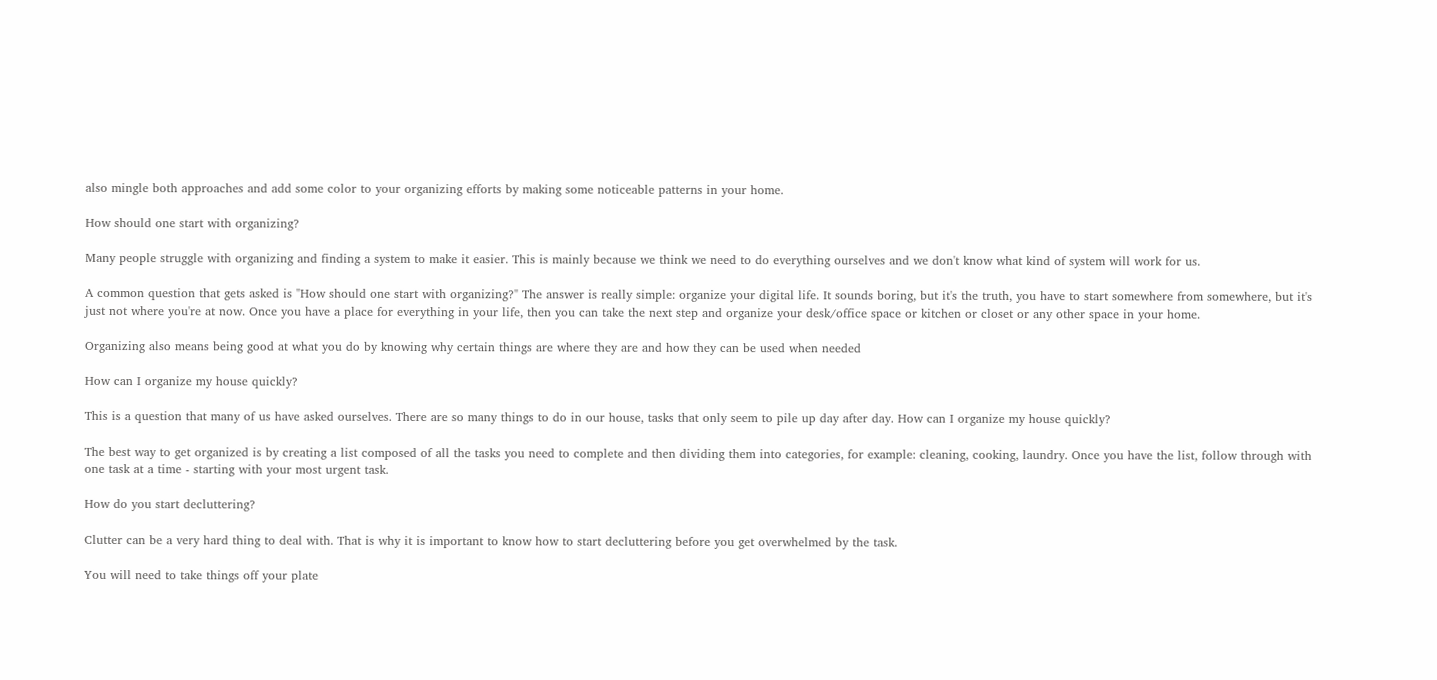also mingle both approaches and add some color to your organizing efforts by making some noticeable patterns in your home.

How should one start with organizing?

Many people struggle with organizing and finding a system to make it easier. This is mainly because we think we need to do everything ourselves and we don't know what kind of system will work for us.

A common question that gets asked is "How should one start with organizing?" The answer is really simple: organize your digital life. It sounds boring, but it's the truth, you have to start somewhere from somewhere, but it's just not where you're at now. Once you have a place for everything in your life, then you can take the next step and organize your desk/office space or kitchen or closet or any other space in your home.

Organizing also means being good at what you do by knowing why certain things are where they are and how they can be used when needed

How can I organize my house quickly?

This is a question that many of us have asked ourselves. There are so many things to do in our house, tasks that only seem to pile up day after day. How can I organize my house quickly?

The best way to get organized is by creating a list composed of all the tasks you need to complete and then dividing them into categories, for example: cleaning, cooking, laundry. Once you have the list, follow through with one task at a time - starting with your most urgent task.

How do you start decluttering?

Clutter can be a very hard thing to deal with. That is why it is important to know how to start decluttering before you get overwhelmed by the task.

You will need to take things off your plate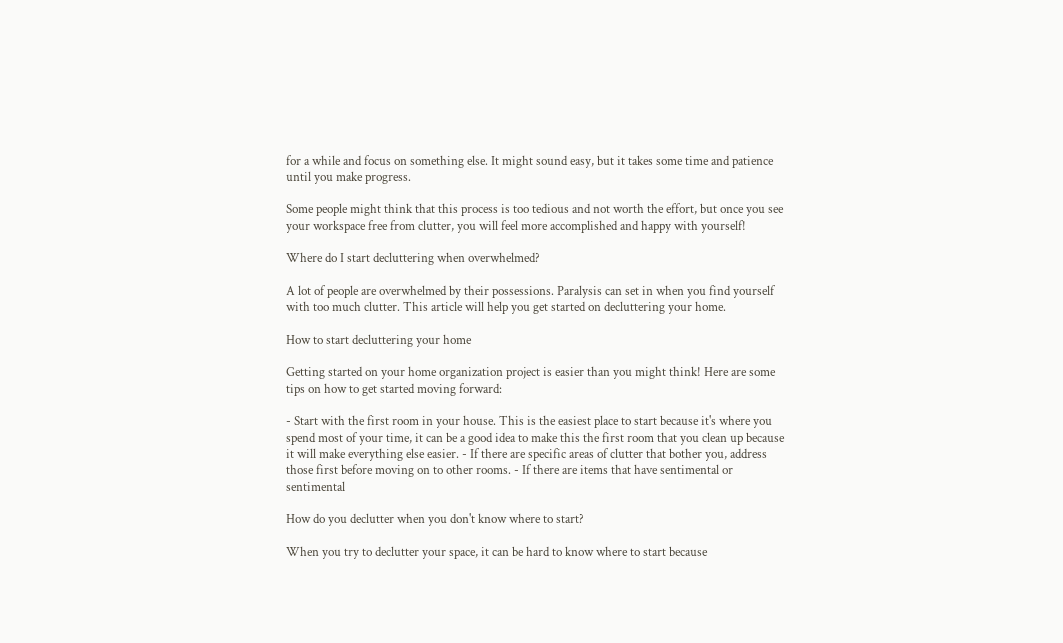for a while and focus on something else. It might sound easy, but it takes some time and patience until you make progress.

Some people might think that this process is too tedious and not worth the effort, but once you see your workspace free from clutter, you will feel more accomplished and happy with yourself!

Where do I start decluttering when overwhelmed?

A lot of people are overwhelmed by their possessions. Paralysis can set in when you find yourself with too much clutter. This article will help you get started on decluttering your home.

How to start decluttering your home

Getting started on your home organization project is easier than you might think! Here are some tips on how to get started moving forward:

- Start with the first room in your house. This is the easiest place to start because it's where you spend most of your time, it can be a good idea to make this the first room that you clean up because it will make everything else easier. - If there are specific areas of clutter that bother you, address those first before moving on to other rooms. - If there are items that have sentimental or sentimental

How do you declutter when you don't know where to start?

When you try to declutter your space, it can be hard to know where to start because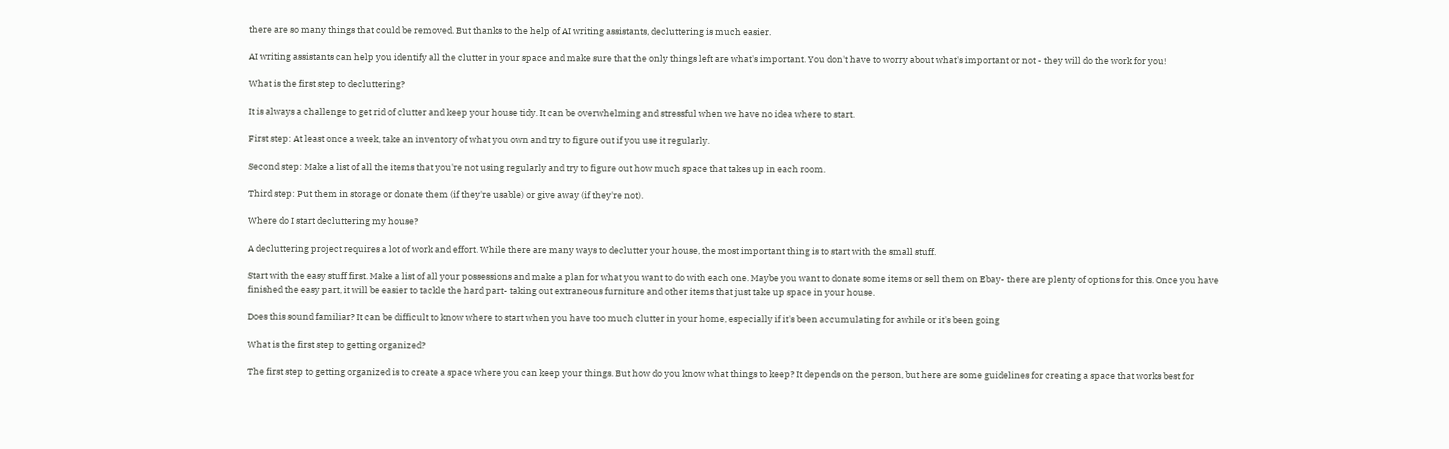there are so many things that could be removed. But thanks to the help of AI writing assistants, decluttering is much easier.

AI writing assistants can help you identify all the clutter in your space and make sure that the only things left are what's important. You don't have to worry about what's important or not - they will do the work for you!

What is the first step to decluttering?

It is always a challenge to get rid of clutter and keep your house tidy. It can be overwhelming and stressful when we have no idea where to start.

First step: At least once a week, take an inventory of what you own and try to figure out if you use it regularly.

Second step: Make a list of all the items that you're not using regularly and try to figure out how much space that takes up in each room.

Third step: Put them in storage or donate them (if they're usable) or give away (if they're not).

Where do I start decluttering my house?

A decluttering project requires a lot of work and effort. While there are many ways to declutter your house, the most important thing is to start with the small stuff.

Start with the easy stuff first. Make a list of all your possessions and make a plan for what you want to do with each one. Maybe you want to donate some items or sell them on Ebay- there are plenty of options for this. Once you have finished the easy part, it will be easier to tackle the hard part- taking out extraneous furniture and other items that just take up space in your house.

Does this sound familiar? It can be difficult to know where to start when you have too much clutter in your home, especially if it's been accumulating for awhile or it's been going

What is the first step to getting organized?

The first step to getting organized is to create a space where you can keep your things. But how do you know what things to keep? It depends on the person, but here are some guidelines for creating a space that works best for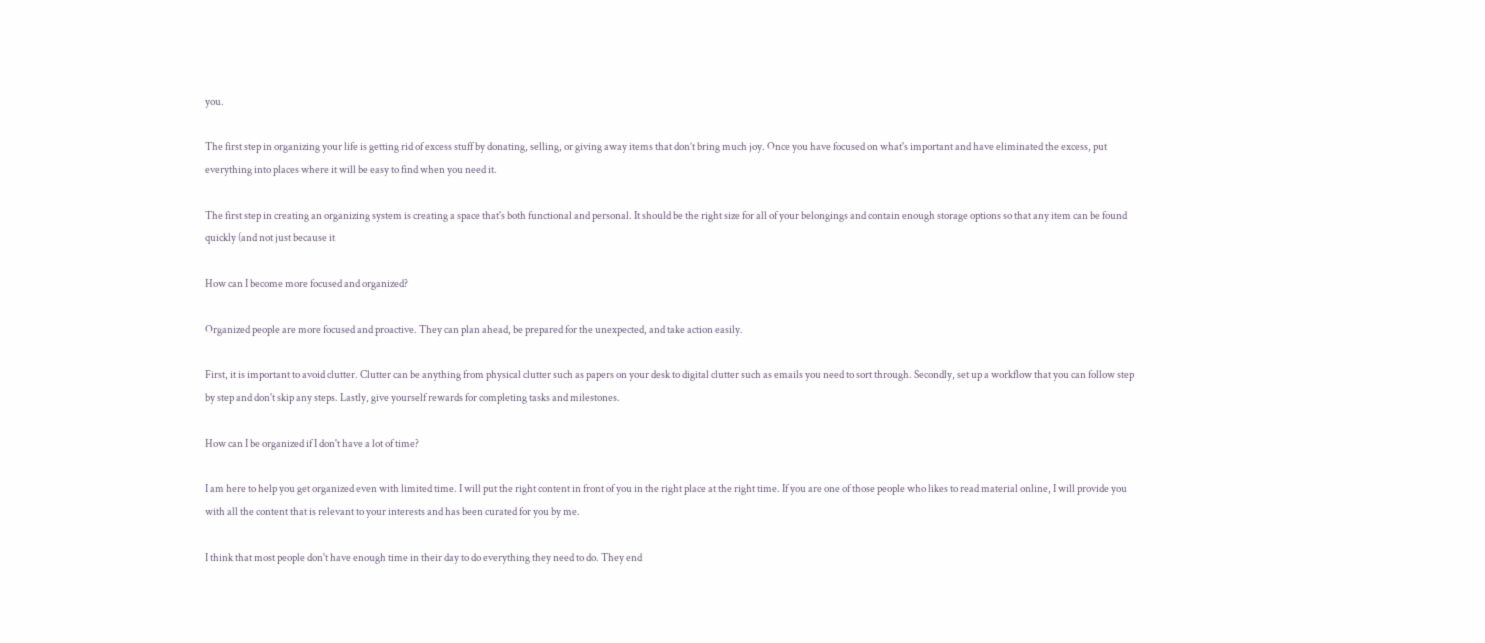you.

The first step in organizing your life is getting rid of excess stuff by donating, selling, or giving away items that don’t bring much joy. Once you have focused on what's important and have eliminated the excess, put everything into places where it will be easy to find when you need it.

The first step in creating an organizing system is creating a space that's both functional and personal. It should be the right size for all of your belongings and contain enough storage options so that any item can be found quickly (and not just because it

How can I become more focused and organized?

Organized people are more focused and proactive. They can plan ahead, be prepared for the unexpected, and take action easily.

First, it is important to avoid clutter. Clutter can be anything from physical clutter such as papers on your desk to digital clutter such as emails you need to sort through. Secondly, set up a workflow that you can follow step by step and don't skip any steps. Lastly, give yourself rewards for completing tasks and milestones.

How can I be organized if I don't have a lot of time?

I am here to help you get organized even with limited time. I will put the right content in front of you in the right place at the right time. If you are one of those people who likes to read material online, I will provide you with all the content that is relevant to your interests and has been curated for you by me.

I think that most people don't have enough time in their day to do everything they need to do. They end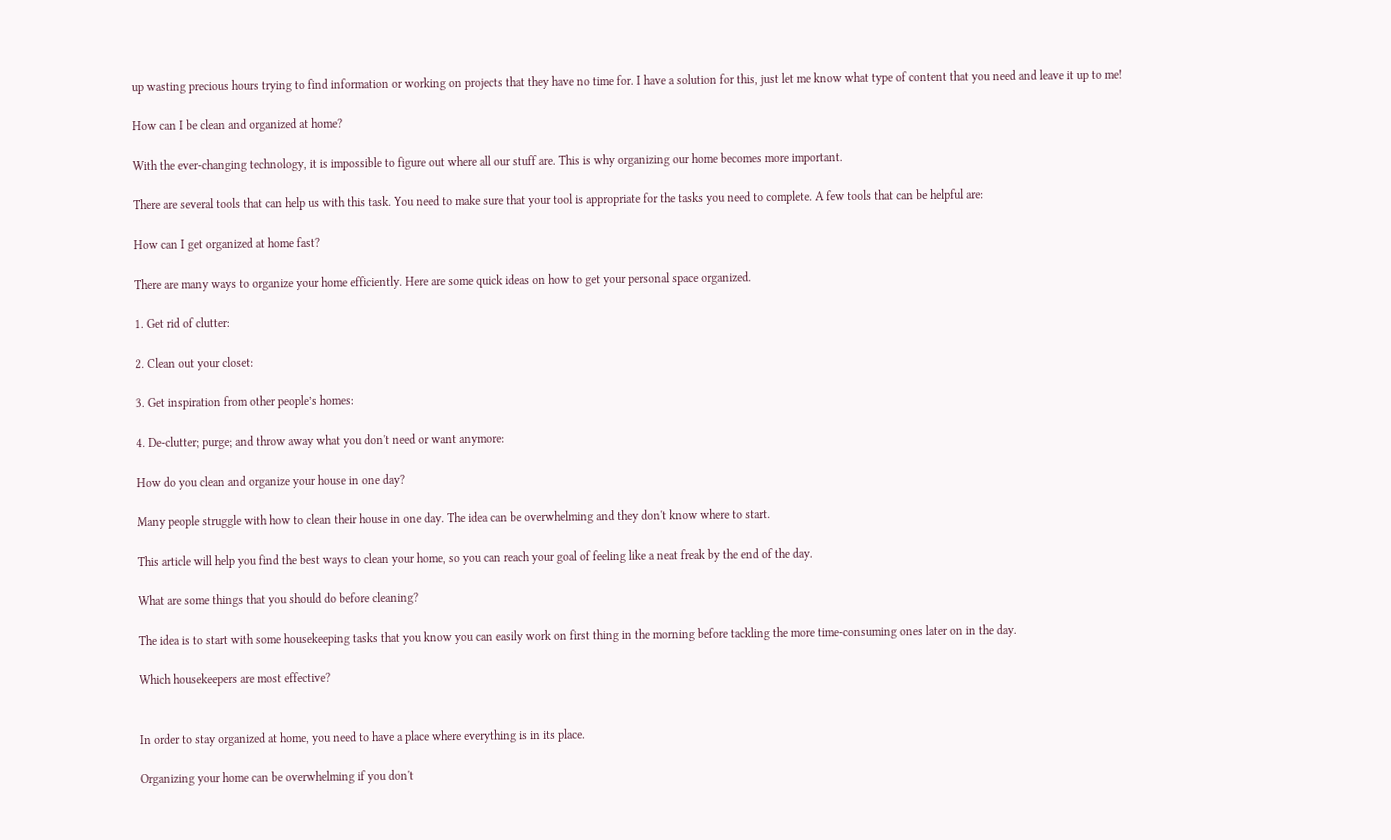up wasting precious hours trying to find information or working on projects that they have no time for. I have a solution for this, just let me know what type of content that you need and leave it up to me!

How can I be clean and organized at home?

With the ever-changing technology, it is impossible to figure out where all our stuff are. This is why organizing our home becomes more important.

There are several tools that can help us with this task. You need to make sure that your tool is appropriate for the tasks you need to complete. A few tools that can be helpful are:

How can I get organized at home fast?

There are many ways to organize your home efficiently. Here are some quick ideas on how to get your personal space organized.

1. Get rid of clutter:

2. Clean out your closet:

3. Get inspiration from other people’s homes:

4. De-clutter; purge; and throw away what you don't need or want anymore:

How do you clean and organize your house in one day?

Many people struggle with how to clean their house in one day. The idea can be overwhelming and they don't know where to start.

This article will help you find the best ways to clean your home, so you can reach your goal of feeling like a neat freak by the end of the day.

What are some things that you should do before cleaning?

The idea is to start with some housekeeping tasks that you know you can easily work on first thing in the morning before tackling the more time-consuming ones later on in the day.

Which housekeepers are most effective?


In order to stay organized at home, you need to have a place where everything is in its place.

Organizing your home can be overwhelming if you don't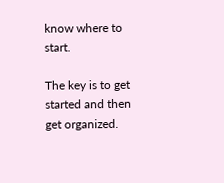know where to start.

The key is to get started and then get organized.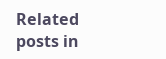Related posts in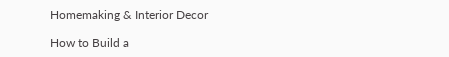Homemaking & Interior Decor

How to Build a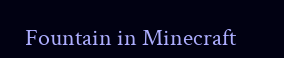Fountain in Minecraft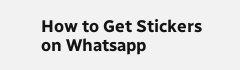How to Get Stickers on Whatsapp